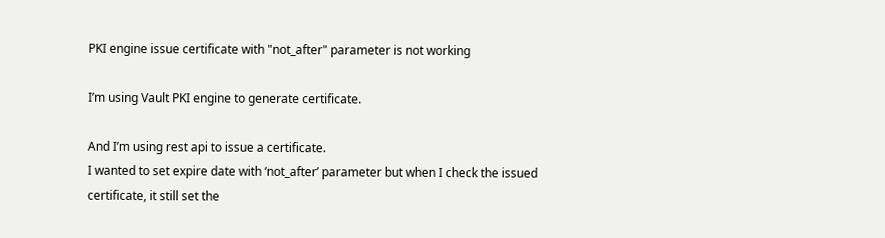PKI engine issue certificate with "not_after" parameter is not working

I’m using Vault PKI engine to generate certificate.

And I’m using rest api to issue a certificate.
I wanted to set expire date with ‘not_after’ parameter but when I check the issued certificate, it still set the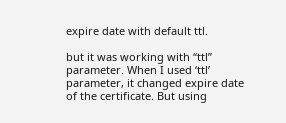expire date with default ttl.

but it was working with “ttl” parameter. When I used ‘ttl’ parameter, it changed expire date of the certificate. But using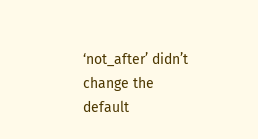‘not_after’ didn’t change the default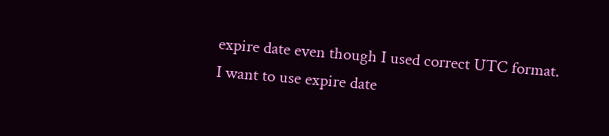expire date even though I used correct UTC format.
I want to use expire date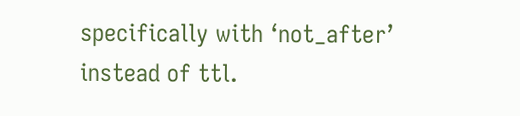specifically with ‘not_after’ instead of ttl.